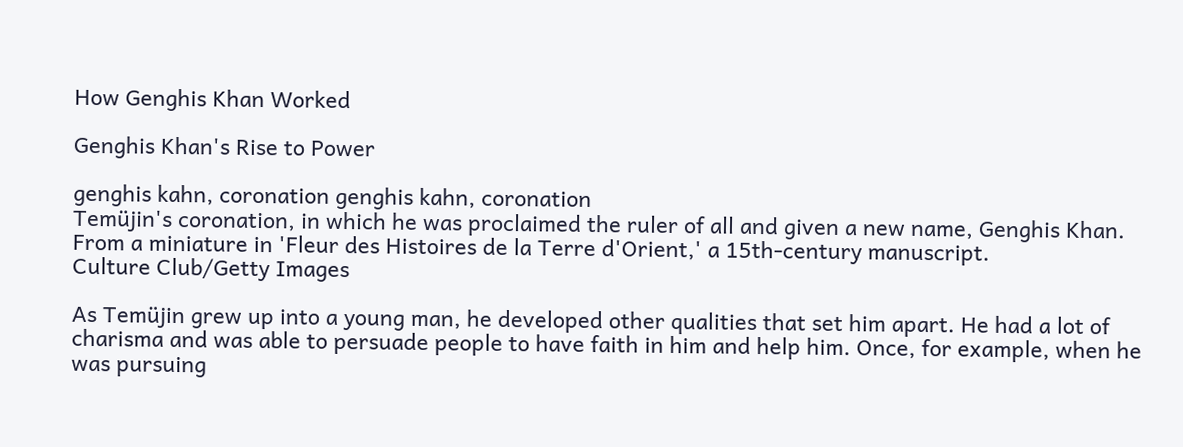How Genghis Khan Worked

Genghis Khan's Rise to Power

genghis kahn, coronation genghis kahn, coronation
Temüjin's coronation, in which he was proclaimed the ruler of all and given a new name, Genghis Khan. From a miniature in 'Fleur des Histoires de la Terre d'Orient,' a 15th-century manuscript.
Culture Club/Getty Images

As Temüjin grew up into a young man, he developed other qualities that set him apart. He had a lot of charisma and was able to persuade people to have faith in him and help him. Once, for example, when he was pursuing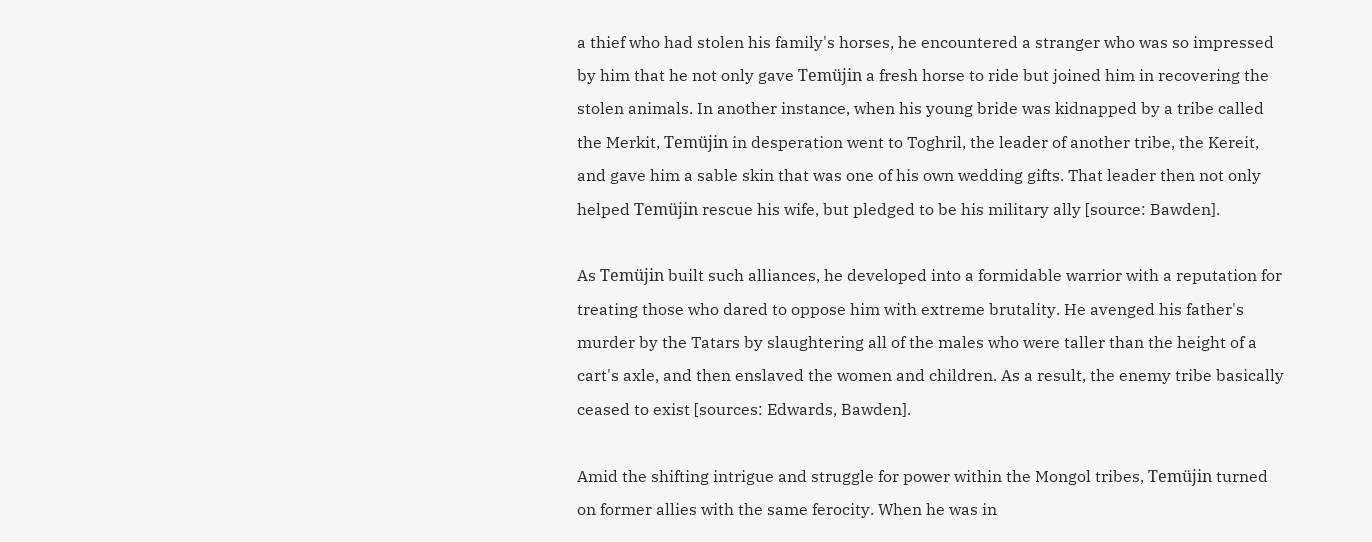a thief who had stolen his family's horses, he encountered a stranger who was so impressed by him that he not only gave Temüjin a fresh horse to ride but joined him in recovering the stolen animals. In another instance, when his young bride was kidnapped by a tribe called the Merkit, Temüjin in desperation went to Toghril, the leader of another tribe, the Kereit, and gave him a sable skin that was one of his own wedding gifts. That leader then not only helped Temüjin rescue his wife, but pledged to be his military ally [source: Bawden].

As Temüjin built such alliances, he developed into a formidable warrior with a reputation for treating those who dared to oppose him with extreme brutality. He avenged his father's murder by the Tatars by slaughtering all of the males who were taller than the height of a cart's axle, and then enslaved the women and children. As a result, the enemy tribe basically ceased to exist [sources: Edwards, Bawden].

Amid the shifting intrigue and struggle for power within the Mongol tribes, Temüjin turned on former allies with the same ferocity. When he was in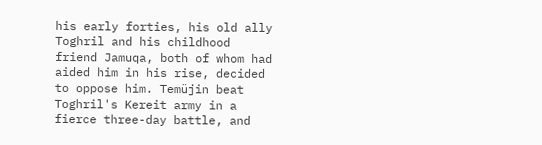his early forties, his old ally Toghril and his childhood friend Jamuqa, both of whom had aided him in his rise, decided to oppose him. Temüjin beat Toghril's Kereit army in a fierce three-day battle, and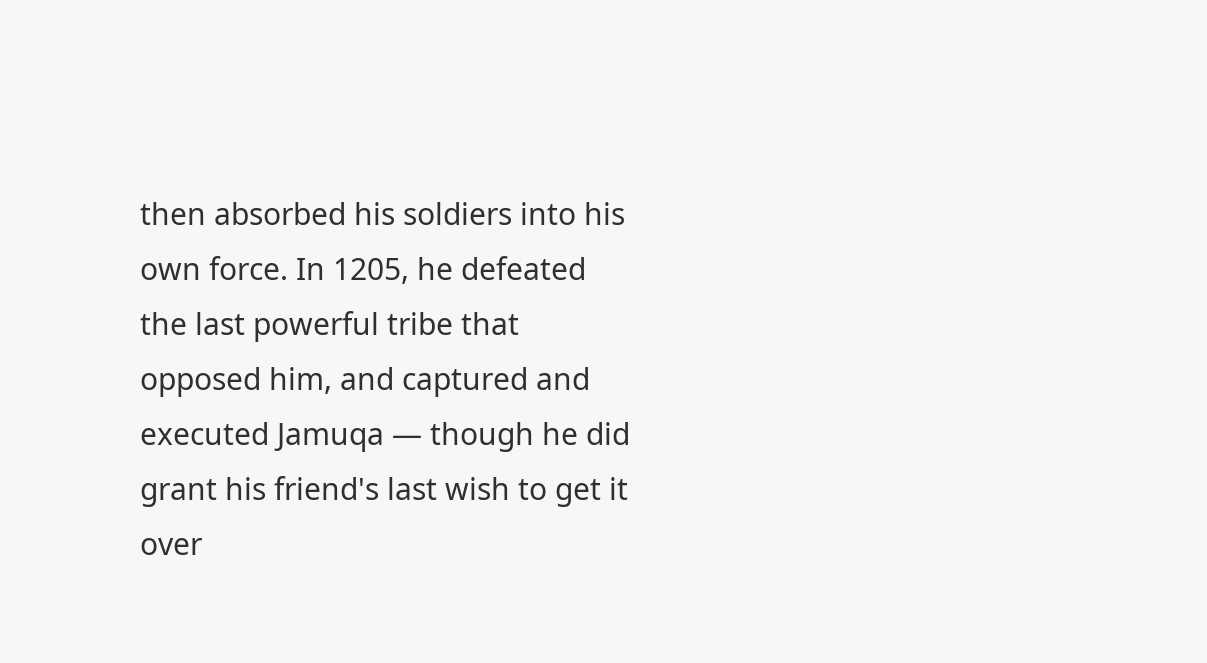then absorbed his soldiers into his own force. In 1205, he defeated the last powerful tribe that opposed him, and captured and executed Jamuqa — though he did grant his friend's last wish to get it over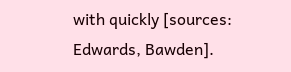with quickly [sources: Edwards, Bawden].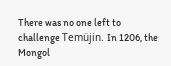There was no one left to challenge Temüjin. In 1206, the Mongol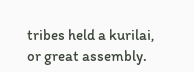tribes held a kurilai, or great assembly.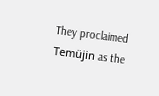They proclaimed Temüjin as the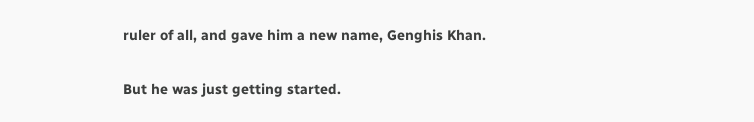ruler of all, and gave him a new name, Genghis Khan.

But he was just getting started.